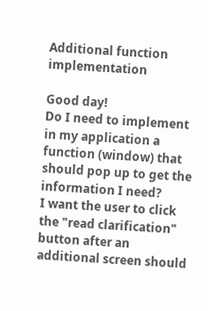Additional function implementation

Good day!
Do I need to implement in my application a function (window) that should pop up to get the information I need?
I want the user to click the "read clarification" button after an additional screen should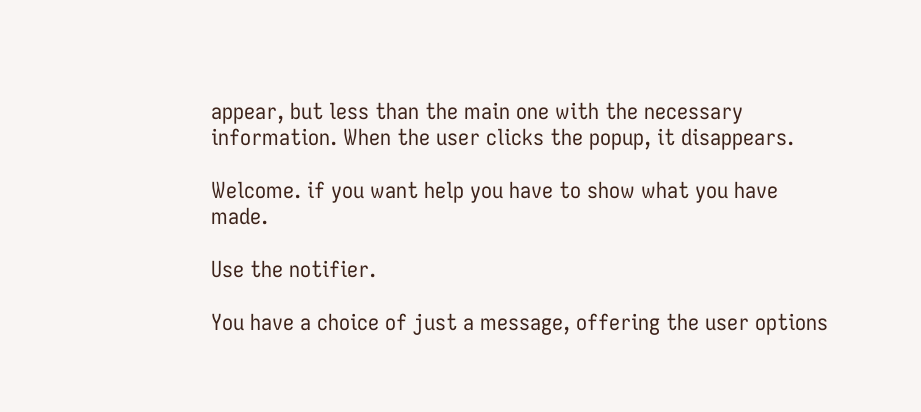appear, but less than the main one with the necessary information. When the user clicks the popup, it disappears.

Welcome. if you want help you have to show what you have made.

Use the notifier.

You have a choice of just a message, offering the user options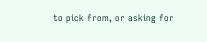to pick from, or asking for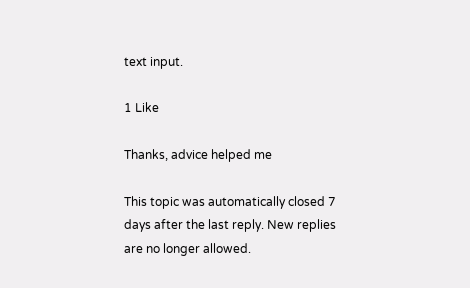text input.

1 Like

Thanks, advice helped me

This topic was automatically closed 7 days after the last reply. New replies are no longer allowed.